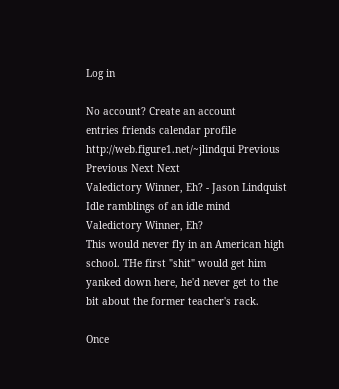Log in

No account? Create an account
entries friends calendar profile http://web.figure1.net/~jlindqui Previous Previous Next Next
Valedictory Winner, Eh? - Jason Lindquist
Idle ramblings of an idle mind
Valedictory Winner, Eh?
This would never fly in an American high school. THe first "shit" would get him yanked down here, he'd never get to the bit about the former teacher's rack.

Once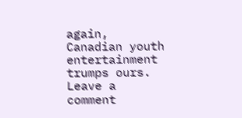again, Canadian youth entertainment trumps ours.
Leave a comment